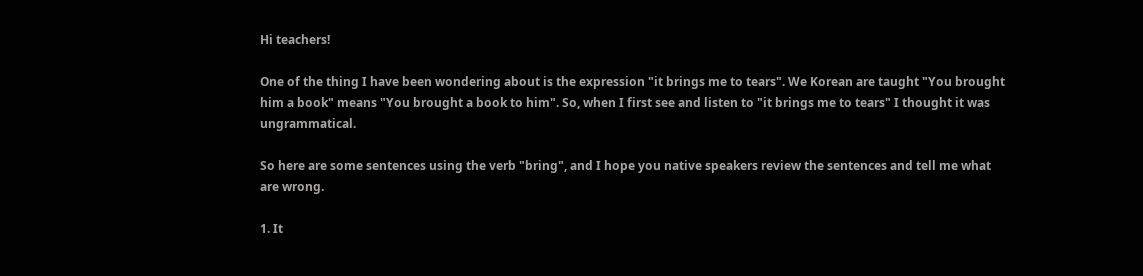Hi teachers!

One of the thing I have been wondering about is the expression "it brings me to tears". We Korean are taught "You brought him a book" means "You brought a book to him". So, when I first see and listen to "it brings me to tears" I thought it was ungrammatical.

So here are some sentences using the verb "bring", and I hope you native speakers review the sentences and tell me what are wrong.

1. It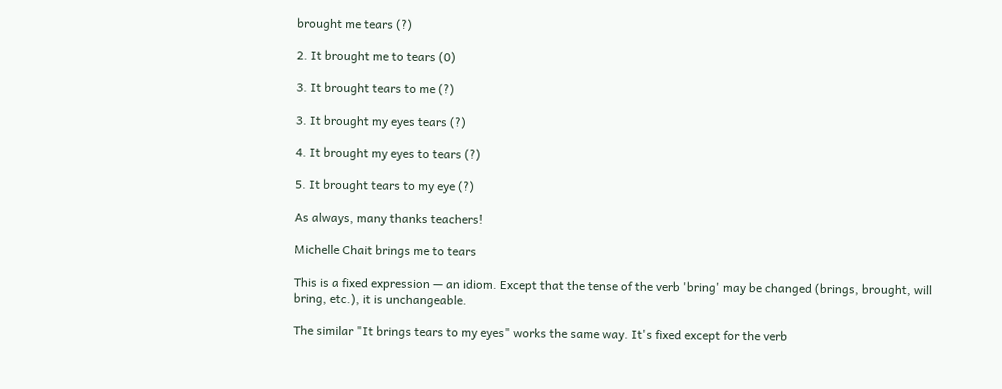brought me tears (?)

2. It brought me to tears (0)

3. It brought tears to me (?)

3. It brought my eyes tears (?)

4. It brought my eyes to tears (?)

5. It brought tears to my eye (?)

As always, many thanks teachers!

Michelle Chait brings me to tears

This is a fixed expression — an idiom. Except that the tense of the verb 'bring' may be changed (brings, brought, will bring, etc.), it is unchangeable.

The similar "It brings tears to my eyes" works the same way. It's fixed except for the verb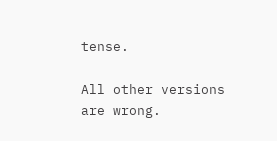tense.

All other versions are wrong.